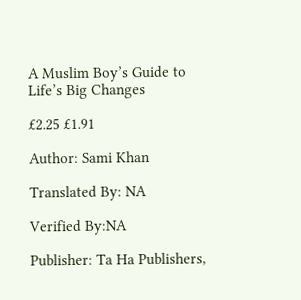A Muslim Boy’s Guide to Life’s Big Changes

£2.25 £1.91

Author: Sami Khan

Translated By: NA

Verified By:NA

Publisher: Ta Ha Publishers,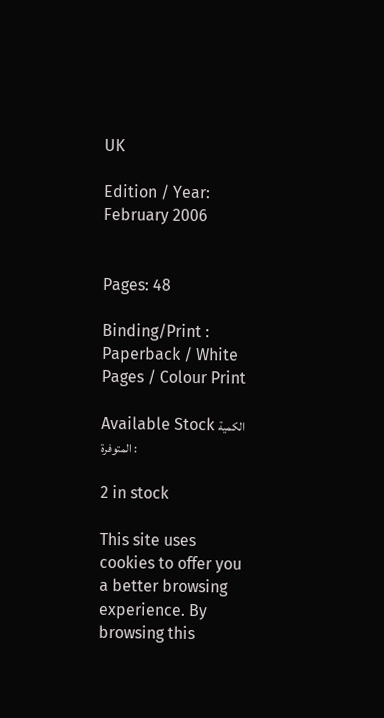UK

Edition / Year: February 2006


Pages: 48

Binding/Print :  Paperback / White Pages / Colour Print

Available Stock الكمية المتوفرة :

2 in stock

This site uses cookies to offer you a better browsing experience. By browsing this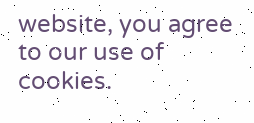website, you agree to our use of cookies.